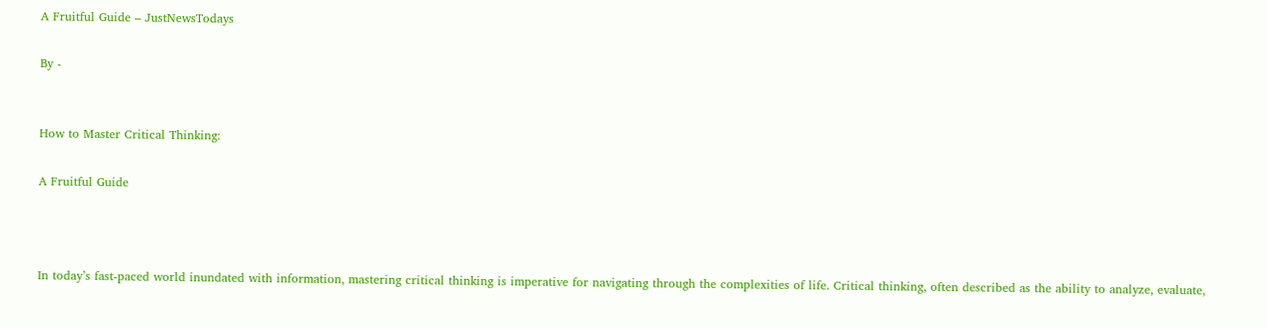A Fruitful Guide – JustNewsTodays

By -


How to Master Critical Thinking:

A Fruitful Guide



In today’s fast-paced world inundated with information, mastering critical thinking is imperative for navigating through the complexities of life. Critical thinking, often described as the ability to analyze, evaluate,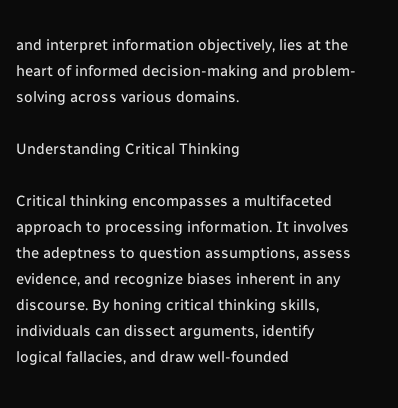and interpret information objectively, lies at the heart of informed decision-making and problem-solving across various domains.

Understanding Critical Thinking

Critical thinking encompasses a multifaceted approach to processing information. It involves the adeptness to question assumptions, assess evidence, and recognize biases inherent in any discourse. By honing critical thinking skills, individuals can dissect arguments, identify logical fallacies, and draw well-founded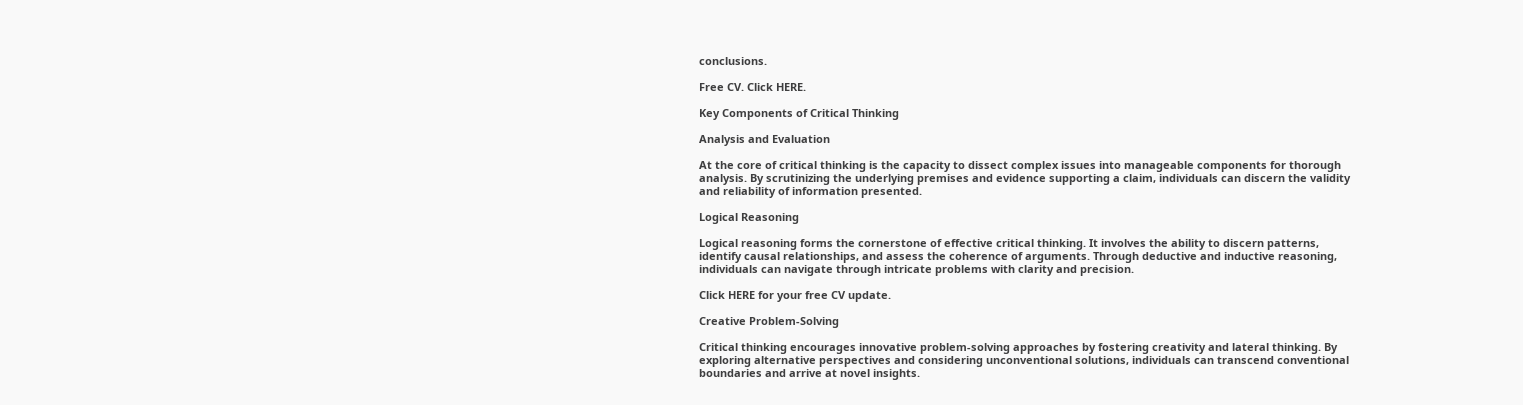conclusions.

Free CV. Click HERE.

Key Components of Critical Thinking

Analysis and Evaluation

At the core of critical thinking is the capacity to dissect complex issues into manageable components for thorough analysis. By scrutinizing the underlying premises and evidence supporting a claim, individuals can discern the validity and reliability of information presented.

Logical Reasoning

Logical reasoning forms the cornerstone of effective critical thinking. It involves the ability to discern patterns, identify causal relationships, and assess the coherence of arguments. Through deductive and inductive reasoning, individuals can navigate through intricate problems with clarity and precision.

Click HERE for your free CV update.

Creative Problem-Solving

Critical thinking encourages innovative problem-solving approaches by fostering creativity and lateral thinking. By exploring alternative perspectives and considering unconventional solutions, individuals can transcend conventional boundaries and arrive at novel insights.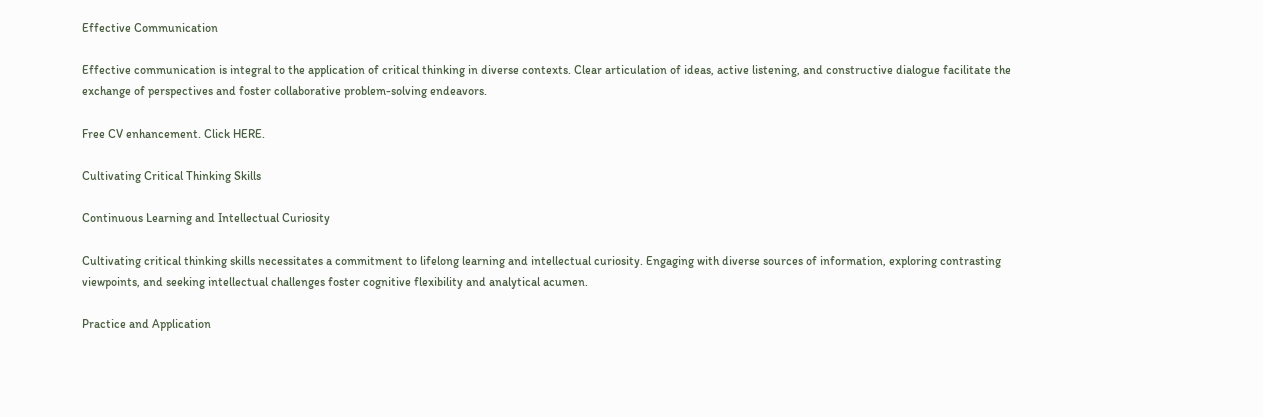Effective Communication

Effective communication is integral to the application of critical thinking in diverse contexts. Clear articulation of ideas, active listening, and constructive dialogue facilitate the exchange of perspectives and foster collaborative problem-solving endeavors.

Free CV enhancement. Click HERE.

Cultivating Critical Thinking Skills

Continuous Learning and Intellectual Curiosity

Cultivating critical thinking skills necessitates a commitment to lifelong learning and intellectual curiosity. Engaging with diverse sources of information, exploring contrasting viewpoints, and seeking intellectual challenges foster cognitive flexibility and analytical acumen.

Practice and Application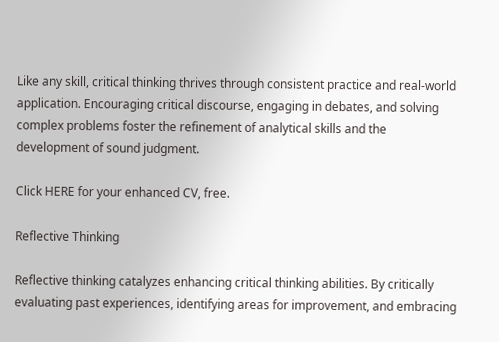Like any skill, critical thinking thrives through consistent practice and real-world application. Encouraging critical discourse, engaging in debates, and solving complex problems foster the refinement of analytical skills and the development of sound judgment.

Click HERE for your enhanced CV, free.

Reflective Thinking

Reflective thinking catalyzes enhancing critical thinking abilities. By critically evaluating past experiences, identifying areas for improvement, and embracing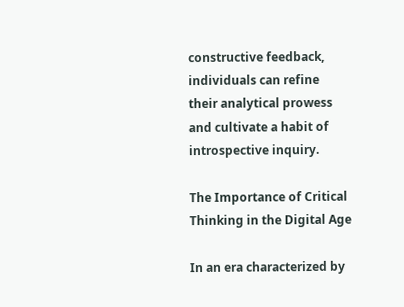constructive feedback, individuals can refine their analytical prowess and cultivate a habit of introspective inquiry.

The Importance of Critical Thinking in the Digital Age

In an era characterized by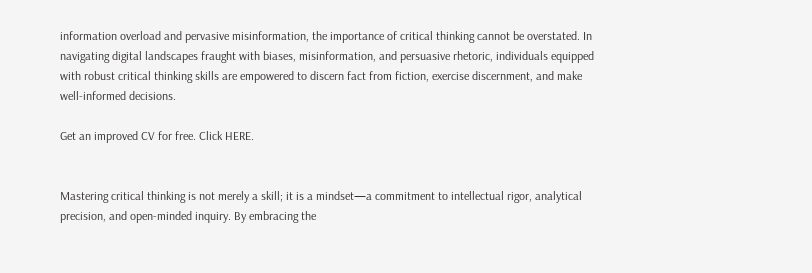information overload and pervasive misinformation, the importance of critical thinking cannot be overstated. In navigating digital landscapes fraught with biases, misinformation, and persuasive rhetoric, individuals equipped with robust critical thinking skills are empowered to discern fact from fiction, exercise discernment, and make well-informed decisions.

Get an improved CV for free. Click HERE.


Mastering critical thinking is not merely a skill; it is a mindset—a commitment to intellectual rigor, analytical precision, and open-minded inquiry. By embracing the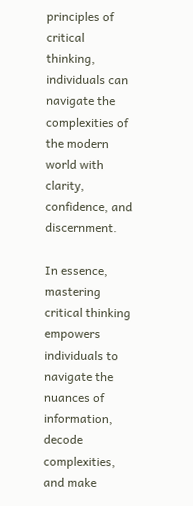principles of critical thinking, individuals can navigate the complexities of the modern world with clarity, confidence, and discernment.

In essence, mastering critical thinking empowers individuals to navigate the nuances of information, decode complexities, and make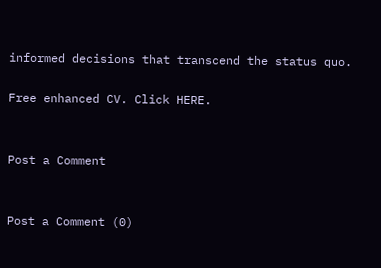informed decisions that transcend the status quo.

Free enhanced CV. Click HERE.


Post a Comment


Post a Comment (0)